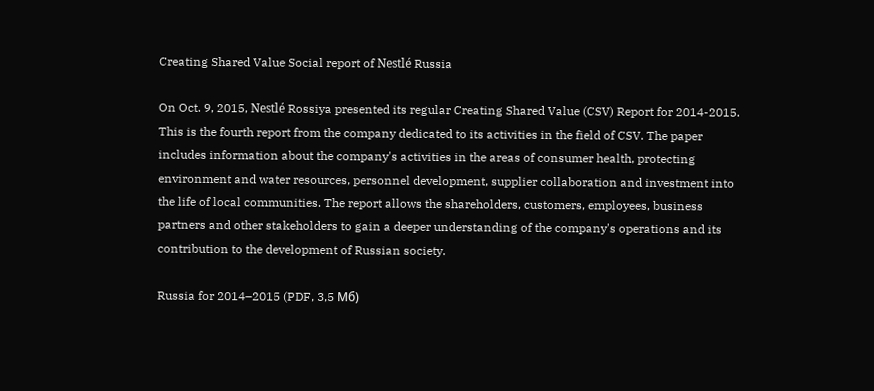Creating Shared Value Social report of Nestlé Russia

On Oct. 9, 2015, Nestlé Rossiya presented its regular Creating Shared Value (CSV) Report for 2014-2015. This is the fourth report from the company dedicated to its activities in the field of CSV. The paper includes information about the company's activities in the areas of consumer health, protecting environment and water resources, personnel development, supplier collaboration and investment into the life of local communities. The report allows the shareholders, customers, employees, business partners and other stakeholders to gain a deeper understanding of the company's operations and its contribution to the development of Russian society.

Russia for 2014–2015 (PDF, 3,5 Мб)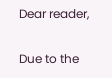Dear reader,

Due to the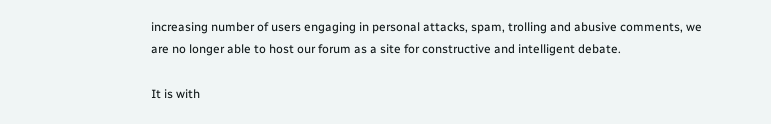increasing number of users engaging in personal attacks, spam, trolling and abusive comments, we are no longer able to host our forum as a site for constructive and intelligent debate.

It is with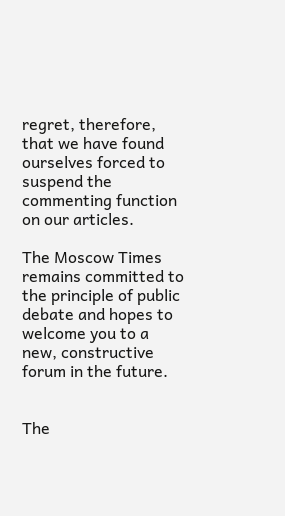regret, therefore, that we have found ourselves forced to suspend the commenting function on our articles.

The Moscow Times remains committed to the principle of public debate and hopes to welcome you to a new, constructive forum in the future.


The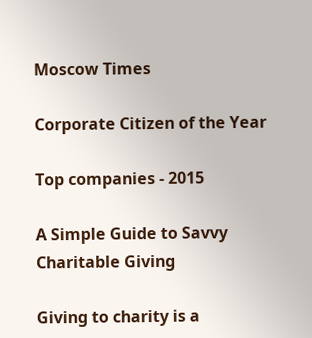Moscow Times

Corporate Citizen of the Year

Top companies - 2015

A Simple Guide to Savvy Charitable Giving

Giving to charity is a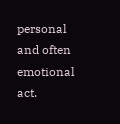personal and often emotional act.